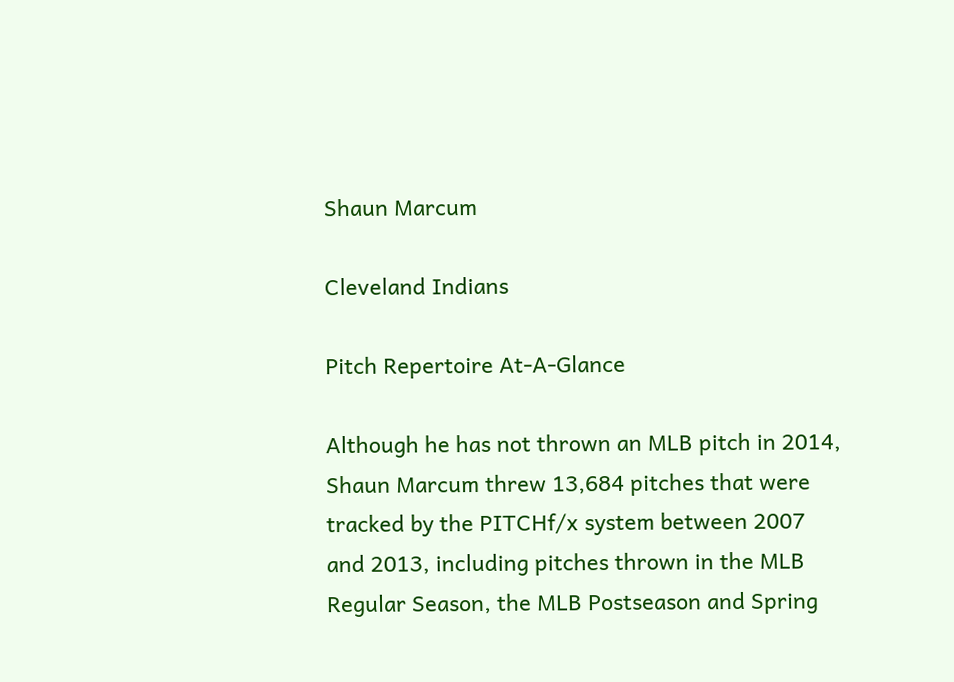Shaun Marcum

Cleveland Indians

Pitch Repertoire At-A-Glance

Although he has not thrown an MLB pitch in 2014, Shaun Marcum threw 13,684 pitches that were tracked by the PITCHf/x system between 2007 and 2013, including pitches thrown in the MLB Regular Season, the MLB Postseason and Spring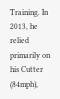Training. In 2013, he relied primarily on his Cutter (84mph),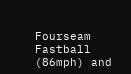Fourseam Fastball (86mph) and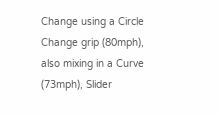Change using a Circle Change grip (80mph), also mixing in a Curve (73mph), Slider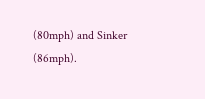(80mph) and Sinker (86mph).